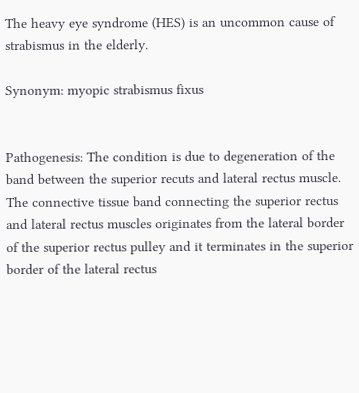The heavy eye syndrome (HES) is an uncommon cause of strabismus in the elderly.

Synonym: myopic strabismus fixus


Pathogenesis: The condition is due to degeneration of the band between the superior recuts and lateral rectus muscle. The connective tissue band connecting the superior rectus and lateral rectus muscles originates from the lateral border of the superior rectus pulley and it terminates in the superior border of the lateral rectus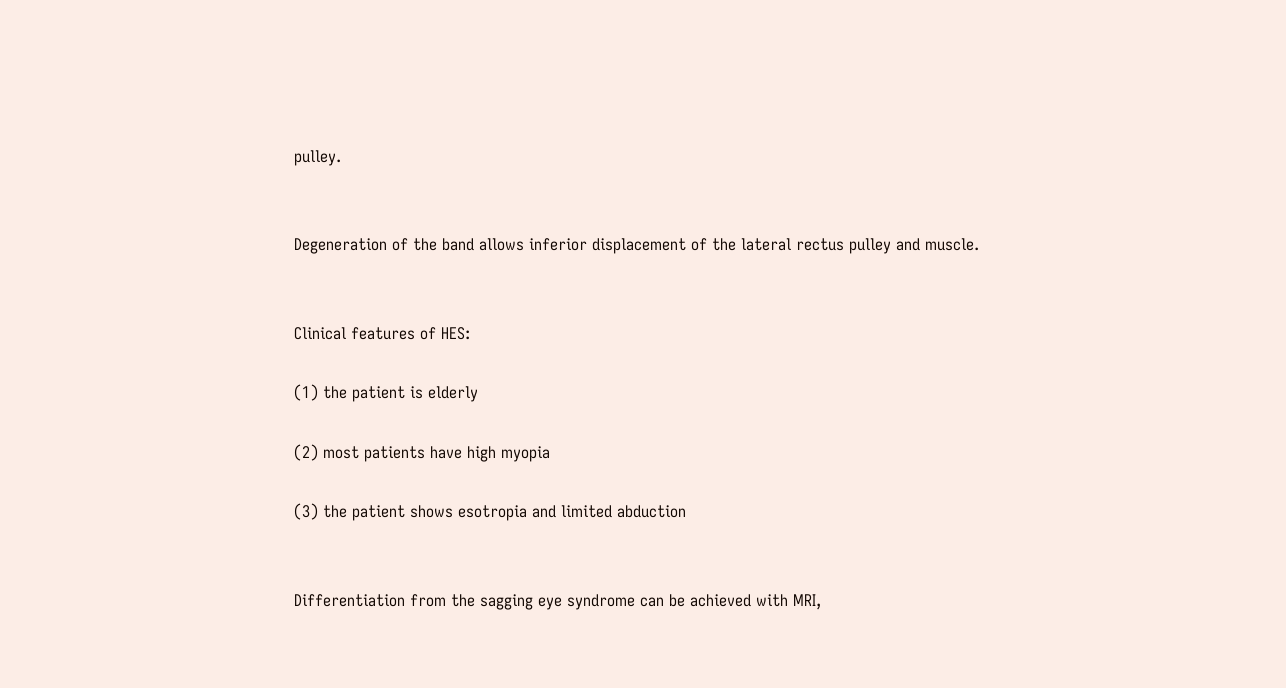pulley.


Degeneration of the band allows inferior displacement of the lateral rectus pulley and muscle.


Clinical features of HES:

(1) the patient is elderly

(2) most patients have high myopia

(3) the patient shows esotropia and limited abduction


Differentiation from the sagging eye syndrome can be achieved with MRI,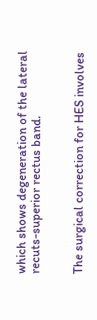which shows degeneration of the lateral recuts-superior rectus band.


The surgical correction for HES involves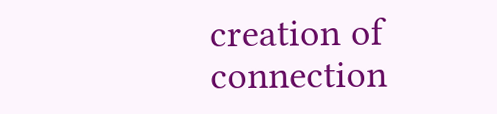creation of connection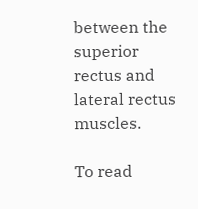between the superior rectus and lateral rectus muscles.

To read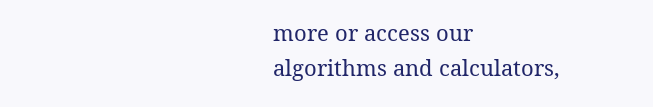more or access our algorithms and calculators,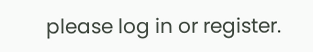please log in or register.